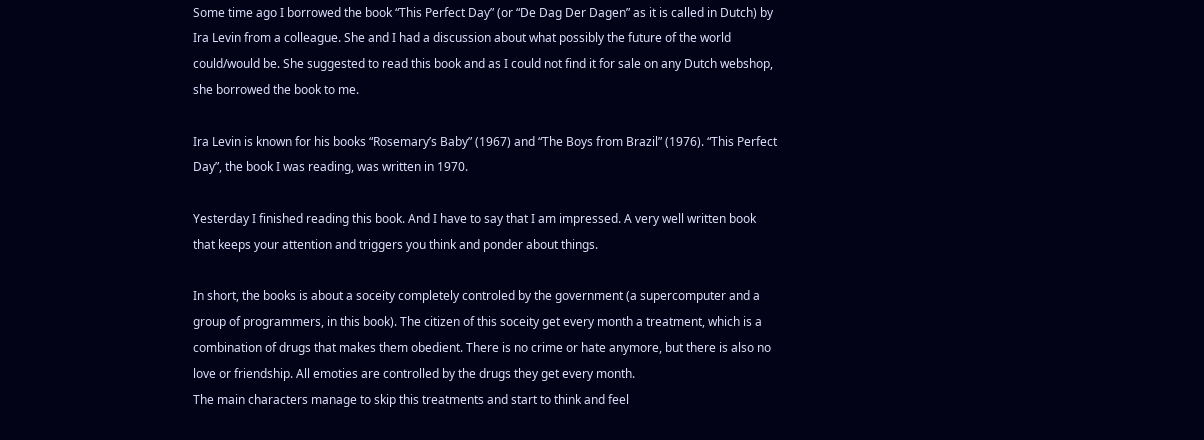Some time ago I borrowed the book “This Perfect Day” (or “De Dag Der Dagen” as it is called in Dutch) by Ira Levin from a colleague. She and I had a discussion about what possibly the future of the world could/would be. She suggested to read this book and as I could not find it for sale on any Dutch webshop, she borrowed the book to me.

Ira Levin is known for his books “Rosemary’s Baby” (1967) and “The Boys from Brazil” (1976). “This Perfect Day”, the book I was reading, was written in 1970.

Yesterday I finished reading this book. And I have to say that I am impressed. A very well written book that keeps your attention and triggers you think and ponder about things.

In short, the books is about a soceity completely controled by the government (a supercomputer and a group of programmers, in this book). The citizen of this soceity get every month a treatment, which is a combination of drugs that makes them obedient. There is no crime or hate anymore, but there is also no love or friendship. All emoties are controlled by the drugs they get every month.
The main characters manage to skip this treatments and start to think and feel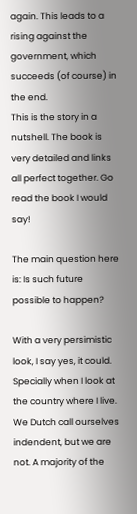again. This leads to a rising against the government, which succeeds (of course) in the end.
This is the story in a nutshell. The book is very detailed and links all perfect together. Go read the book I would say!

The main question here is: Is such future possible to happen?

With a very persimistic look, I say yes, it could. Specially when I look at the country where I live. We Dutch call ourselves indendent, but we are not. A majority of the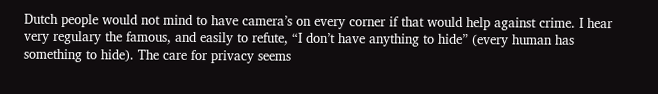Dutch people would not mind to have camera’s on every corner if that would help against crime. I hear very regulary the famous, and easily to refute, “I don’t have anything to hide” (every human has something to hide). The care for privacy seems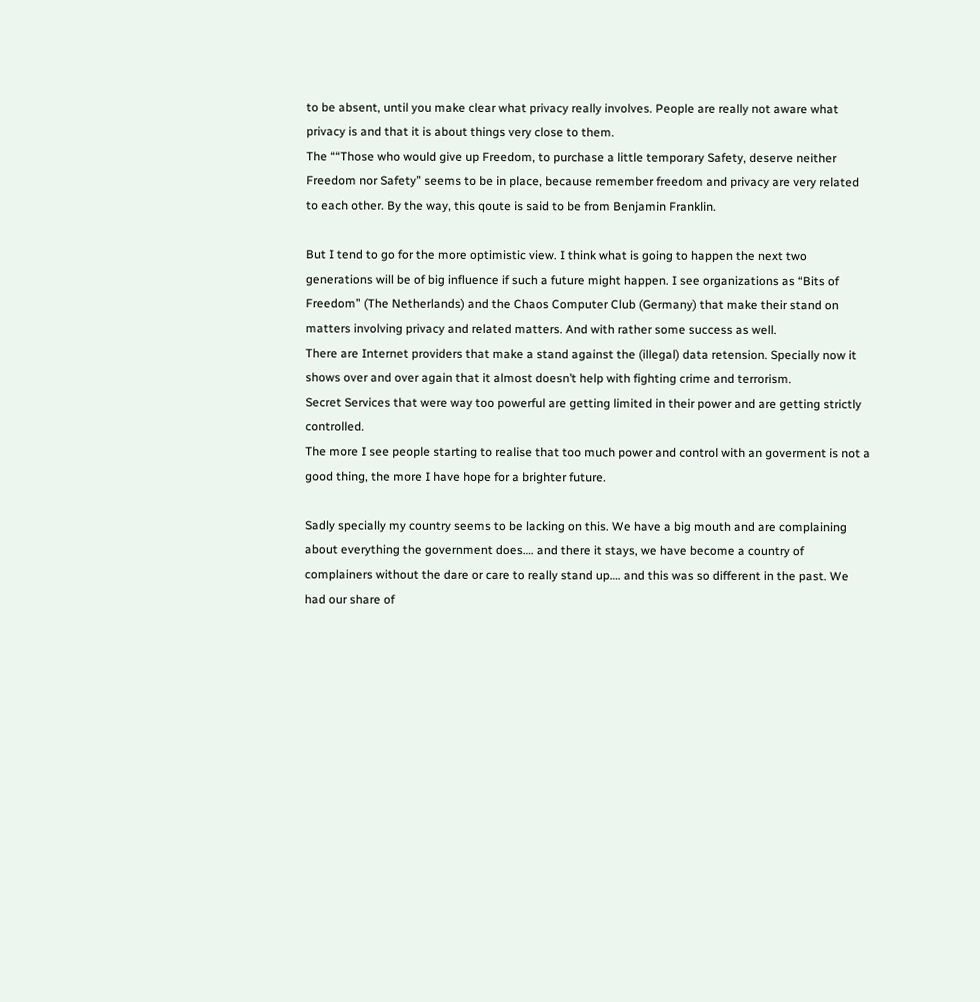to be absent, until you make clear what privacy really involves. People are really not aware what privacy is and that it is about things very close to them.
The ““Those who would give up Freedom, to purchase a little temporary Safety, deserve neither Freedom nor Safety” seems to be in place, because remember freedom and privacy are very related to each other. By the way, this qoute is said to be from Benjamin Franklin.

But I tend to go for the more optimistic view. I think what is going to happen the next two generations will be of big influence if such a future might happen. I see organizations as “Bits of Freedom” (The Netherlands) and the Chaos Computer Club (Germany) that make their stand on matters involving privacy and related matters. And with rather some success as well.
There are Internet providers that make a stand against the (illegal) data retension. Specially now it shows over and over again that it almost doesn’t help with fighting crime and terrorism.
Secret Services that were way too powerful are getting limited in their power and are getting strictly controlled.
The more I see people starting to realise that too much power and control with an goverment is not a good thing, the more I have hope for a brighter future.

Sadly specially my country seems to be lacking on this. We have a big mouth and are complaining about everything the government does…. and there it stays, we have become a country of complainers without the dare or care to really stand up…. and this was so different in the past. We had our share of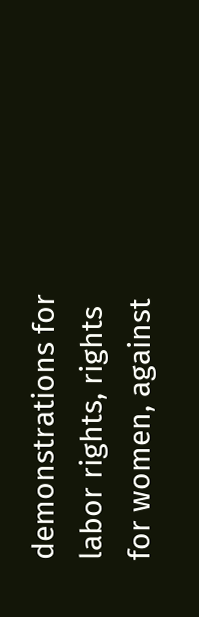demonstrations for labor rights, rights for women, against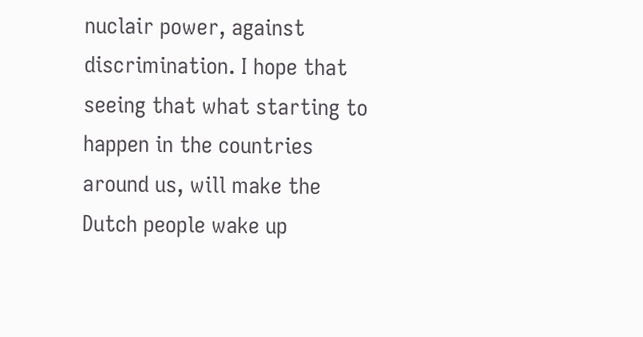nuclair power, against discrimination. I hope that seeing that what starting to happen in the countries around us, will make the Dutch people wake up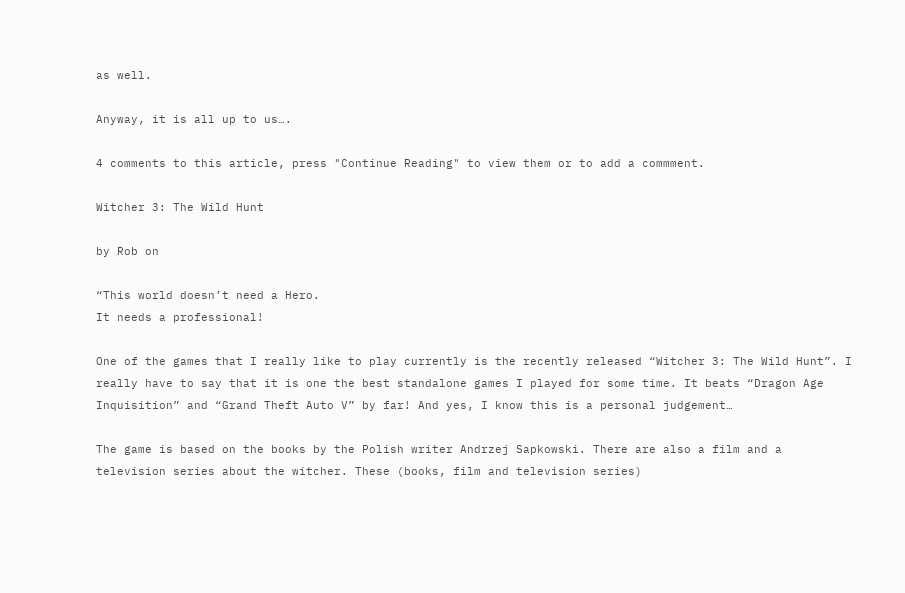as well.

Anyway, it is all up to us….

4 comments to this article, press "Continue Reading" to view them or to add a commment.

Witcher 3: The Wild Hunt

by Rob on

“This world doesn’t need a Hero.
It needs a professional!

One of the games that I really like to play currently is the recently released “Witcher 3: The Wild Hunt”. I really have to say that it is one the best standalone games I played for some time. It beats “Dragon Age Inquisition” and “Grand Theft Auto V” by far! And yes, I know this is a personal judgement…

The game is based on the books by the Polish writer Andrzej Sapkowski. There are also a film and a television series about the witcher. These (books, film and television series)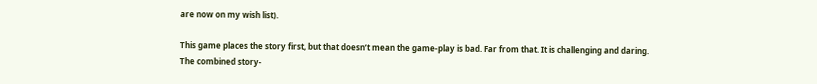are now on my wish list).

This game places the story first, but that doesn’t mean the game-play is bad. Far from that. It is challenging and daring. The combined story-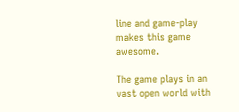line and game-play makes this game awesome.

The game plays in an vast open world with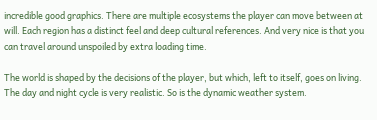incredible good graphics. There are multiple ecosystems the player can move between at will. Each region has a distinct feel and deep cultural references. And very nice is that you can travel around unspoiled by extra loading time.

The world is shaped by the decisions of the player, but which, left to itself, goes on living. The day and night cycle is very realistic. So is the dynamic weather system.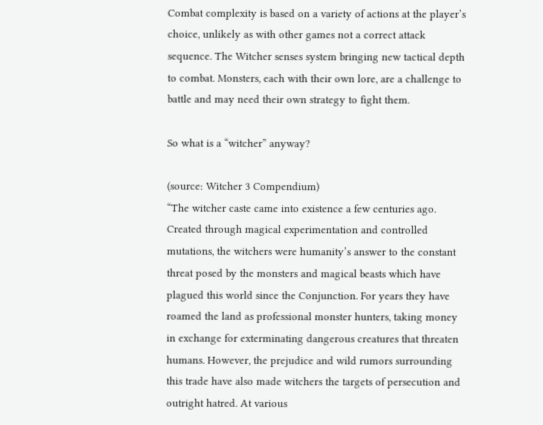Combat complexity is based on a variety of actions at the player’s choice, unlikely as with other games not a correct attack sequence. The Witcher senses system bringing new tactical depth to combat. Monsters, each with their own lore, are a challenge to battle and may need their own strategy to fight them.

So what is a “witcher” anyway?

(source: Witcher 3 Compendium)
“The witcher caste came into existence a few centuries ago. Created through magical experimentation and controlled mutations, the witchers were humanity’s answer to the constant threat posed by the monsters and magical beasts which have plagued this world since the Conjunction. For years they have roamed the land as professional monster hunters, taking money in exchange for exterminating dangerous creatures that threaten humans. However, the prejudice and wild rumors surrounding this trade have also made witchers the targets of persecution and outright hatred. At various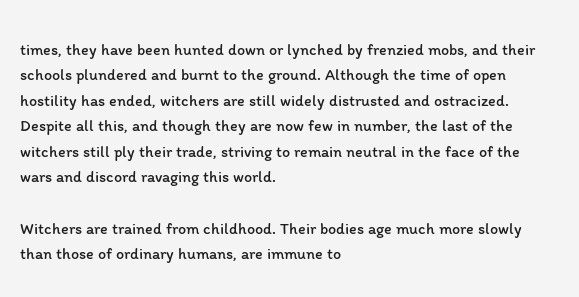times, they have been hunted down or lynched by frenzied mobs, and their schools plundered and burnt to the ground. Although the time of open hostility has ended, witchers are still widely distrusted and ostracized. Despite all this, and though they are now few in number, the last of the witchers still ply their trade, striving to remain neutral in the face of the wars and discord ravaging this world.

Witchers are trained from childhood. Their bodies age much more slowly than those of ordinary humans, are immune to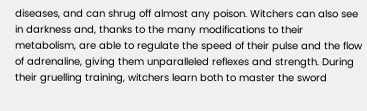diseases, and can shrug off almost any poison. Witchers can also see in darkness and, thanks to the many modifications to their metabolism, are able to regulate the speed of their pulse and the flow of adrenaline, giving them unparalleled reflexes and strength. During their gruelling training, witchers learn both to master the sword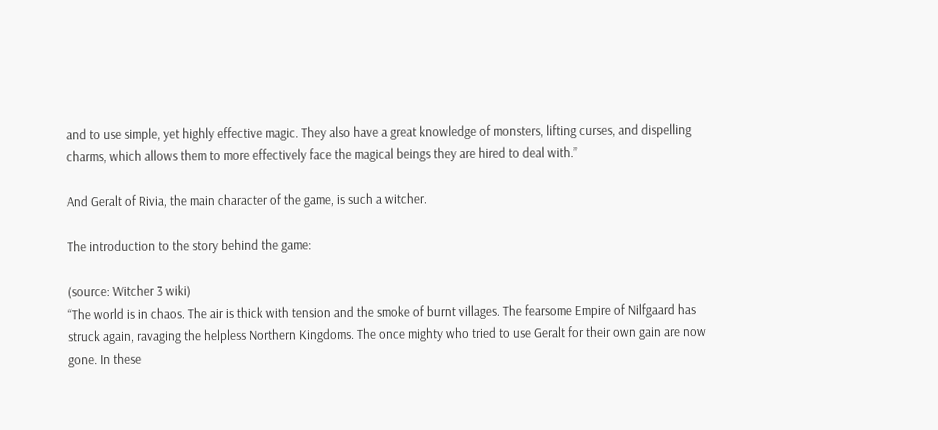and to use simple, yet highly effective magic. They also have a great knowledge of monsters, lifting curses, and dispelling charms, which allows them to more effectively face the magical beings they are hired to deal with.”

And Geralt of Rivia, the main character of the game, is such a witcher.

The introduction to the story behind the game:

(source: Witcher 3 wiki)
“The world is in chaos. The air is thick with tension and the smoke of burnt villages. The fearsome Empire of Nilfgaard has struck again, ravaging the helpless Northern Kingdoms. The once mighty who tried to use Geralt for their own gain are now gone. In these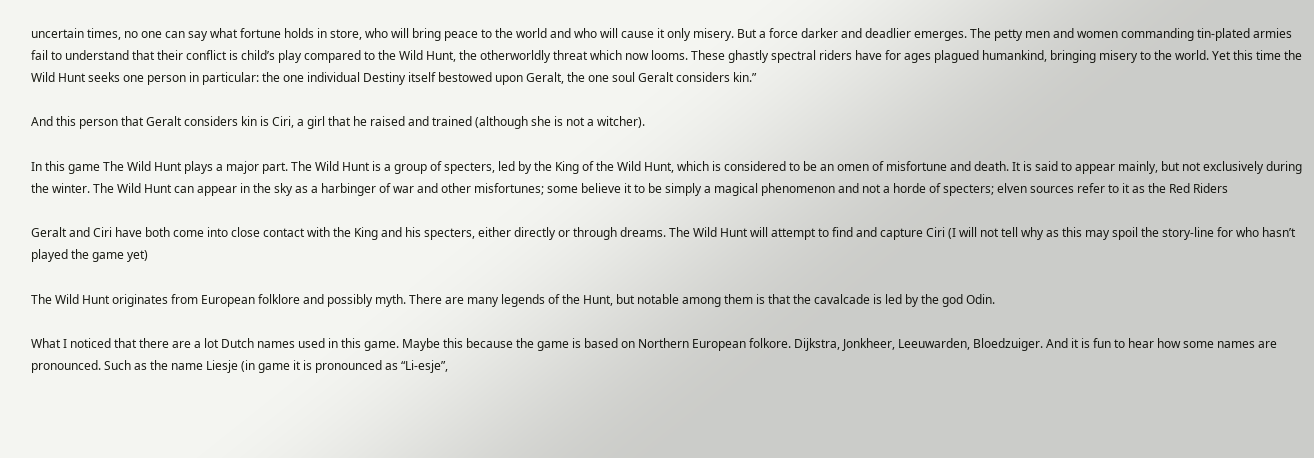uncertain times, no one can say what fortune holds in store, who will bring peace to the world and who will cause it only misery. But a force darker and deadlier emerges. The petty men and women commanding tin-plated armies fail to understand that their conflict is child’s play compared to the Wild Hunt, the otherworldly threat which now looms. These ghastly spectral riders have for ages plagued humankind, bringing misery to the world. Yet this time the Wild Hunt seeks one person in particular: the one individual Destiny itself bestowed upon Geralt, the one soul Geralt considers kin.”

And this person that Geralt considers kin is Ciri, a girl that he raised and trained (although she is not a witcher).

In this game The Wild Hunt plays a major part. The Wild Hunt is a group of specters, led by the King of the Wild Hunt, which is considered to be an omen of misfortune and death. It is said to appear mainly, but not exclusively during the winter. The Wild Hunt can appear in the sky as a harbinger of war and other misfortunes; some believe it to be simply a magical phenomenon and not a horde of specters; elven sources refer to it as the Red Riders

Geralt and Ciri have both come into close contact with the King and his specters, either directly or through dreams. The Wild Hunt will attempt to find and capture Ciri (I will not tell why as this may spoil the story-line for who hasn’t played the game yet)

The Wild Hunt originates from European folklore and possibly myth. There are many legends of the Hunt, but notable among them is that the cavalcade is led by the god Odin.

What I noticed that there are a lot Dutch names used in this game. Maybe this because the game is based on Northern European folkore. Dijkstra, Jonkheer, Leeuwarden, Bloedzuiger. And it is fun to hear how some names are pronounced. Such as the name Liesje (in game it is pronounced as “Li-esje”,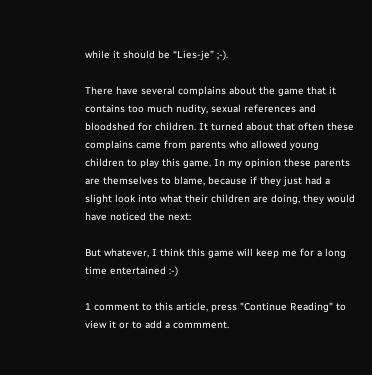while it should be “Lies-je” ;-).

There have several complains about the game that it contains too much nudity, sexual references and bloodshed for children. It turned about that often these complains came from parents who allowed young children to play this game. In my opinion these parents are themselves to blame, because if they just had a slight look into what their children are doing, they would have noticed the next:

But whatever, I think this game will keep me for a long time entertained :-)

1 comment to this article, press "Continue Reading" to view it or to add a commment.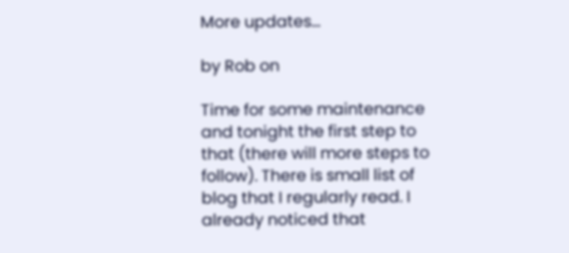More updates…

by Rob on

Time for some maintenance and tonight the first step to that (there will more steps to follow). There is small list of blog that I regularly read. I already noticed that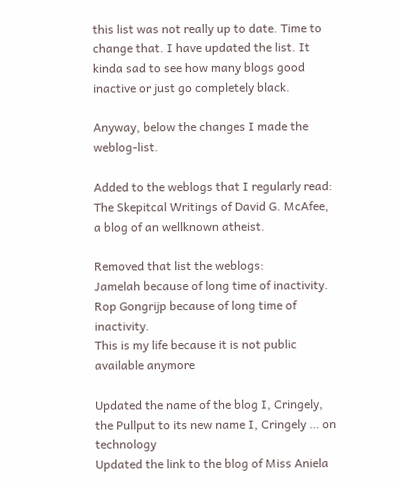this list was not really up to date. Time to change that. I have updated the list. It kinda sad to see how many blogs good inactive or just go completely black.

Anyway, below the changes I made the weblog-list.

Added to the weblogs that I regularly read:
The Skepitcal Writings of David G. McAfee, a blog of an wellknown atheist.

Removed that list the weblogs:
Jamelah because of long time of inactivity.
Rop Gongrijp because of long time of inactivity.
This is my life because it is not public available anymore

Updated the name of the blog I, Cringely, the Pullput to its new name I, Cringely … on technology
Updated the link to the blog of Miss Aniela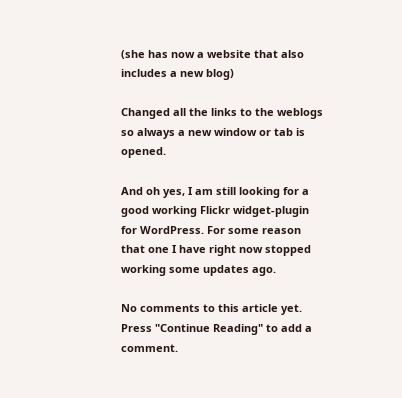(she has now a website that also includes a new blog)

Changed all the links to the weblogs so always a new window or tab is opened.

And oh yes, I am still looking for a good working Flickr widget-plugin for WordPress. For some reason that one I have right now stopped working some updates ago.

No comments to this article yet. Press "Continue Reading" to add a comment.